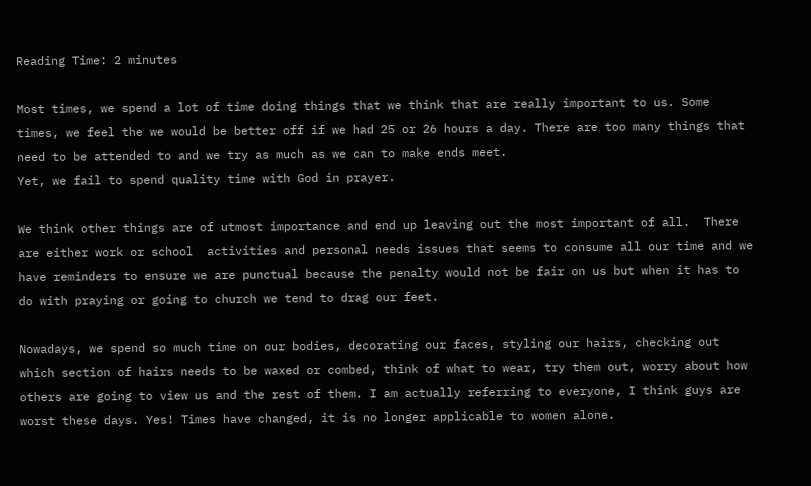Reading Time: 2 minutes

Most times, we spend a lot of time doing things that we think that are really important to us. Some times, we feel the we would be better off if we had 25 or 26 hours a day. There are too many things that need to be attended to and we try as much as we can to make ends meet.
Yet, we fail to spend quality time with God in prayer.

We think other things are of utmost importance and end up leaving out the most important of all.  There are either work or school  activities and personal needs issues that seems to consume all our time and we have reminders to ensure we are punctual because the penalty would not be fair on us but when it has to do with praying or going to church we tend to drag our feet.

Nowadays, we spend so much time on our bodies, decorating our faces, styling our hairs, checking out which section of hairs needs to be waxed or combed, think of what to wear, try them out, worry about how others are going to view us and the rest of them. I am actually referring to everyone, I think guys are worst these days. Yes! Times have changed, it is no longer applicable to women alone.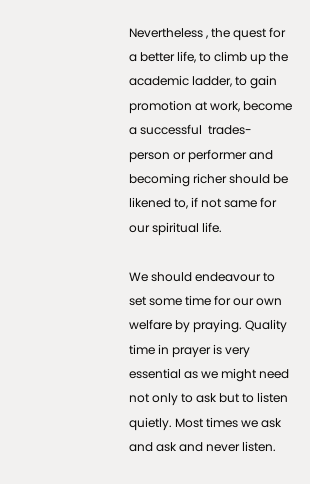Nevertheless , the quest for a better life, to climb up the academic ladder, to gain promotion at work, become a successful  trades-person or performer and becoming richer should be likened to, if not same for our spiritual life.

We should endeavour to set some time for our own welfare by praying. Quality time in prayer is very essential as we might need not only to ask but to listen quietly. Most times we ask and ask and never listen.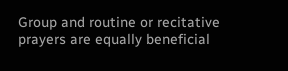Group and routine or recitative prayers are equally beneficial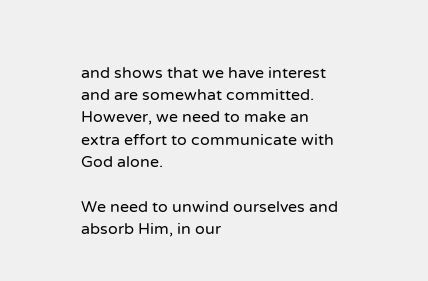and shows that we have interest and are somewhat committed. However, we need to make an extra effort to communicate with God alone.

We need to unwind ourselves and absorb Him, in our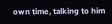own time, talking to him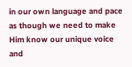in our own language and pace as though we need to make Him know our unique voice and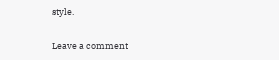style.

Leave a comment